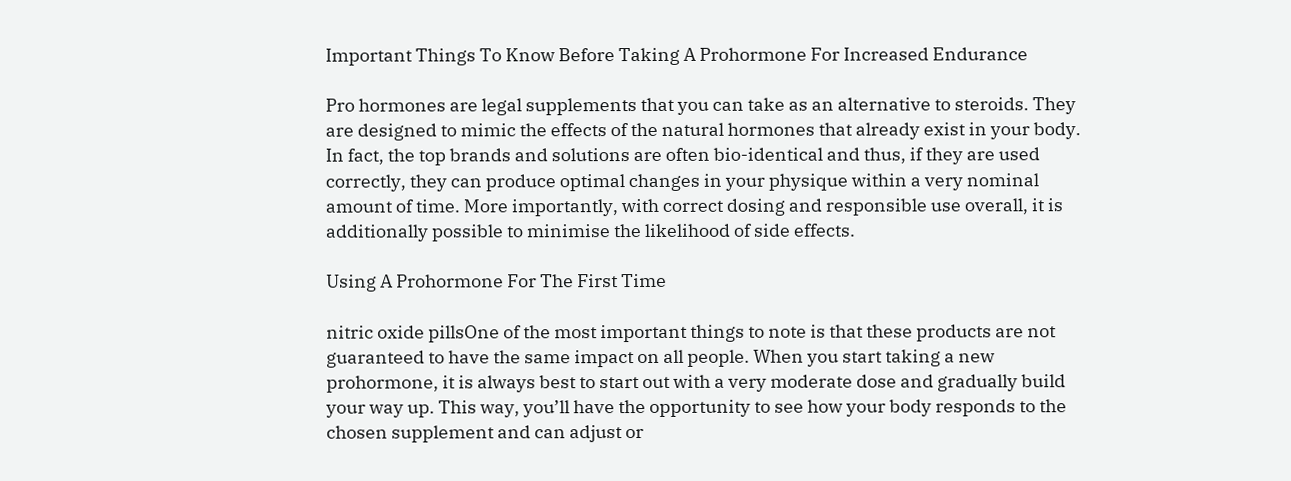Important Things To Know Before Taking A Prohormone For Increased Endurance

Pro hormones are legal supplements that you can take as an alternative to steroids. They are designed to mimic the effects of the natural hormones that already exist in your body. In fact, the top brands and solutions are often bio-identical and thus, if they are used correctly, they can produce optimal changes in your physique within a very nominal amount of time. More importantly, with correct dosing and responsible use overall, it is additionally possible to minimise the likelihood of side effects.

Using A Prohormone For The First Time

nitric oxide pillsOne of the most important things to note is that these products are not guaranteed to have the same impact on all people. When you start taking a new prohormone, it is always best to start out with a very moderate dose and gradually build your way up. This way, you’ll have the opportunity to see how your body responds to the chosen supplement and can adjust or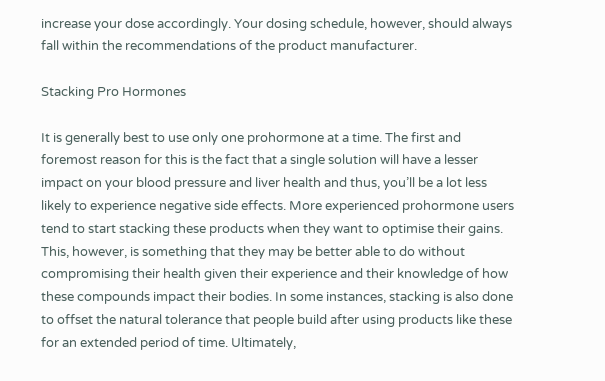increase your dose accordingly. Your dosing schedule, however, should always fall within the recommendations of the product manufacturer.

Stacking Pro Hormones

It is generally best to use only one prohormone at a time. The first and foremost reason for this is the fact that a single solution will have a lesser impact on your blood pressure and liver health and thus, you’ll be a lot less likely to experience negative side effects. More experienced prohormone users tend to start stacking these products when they want to optimise their gains. This, however, is something that they may be better able to do without compromising their health given their experience and their knowledge of how these compounds impact their bodies. In some instances, stacking is also done to offset the natural tolerance that people build after using products like these for an extended period of time. Ultimately,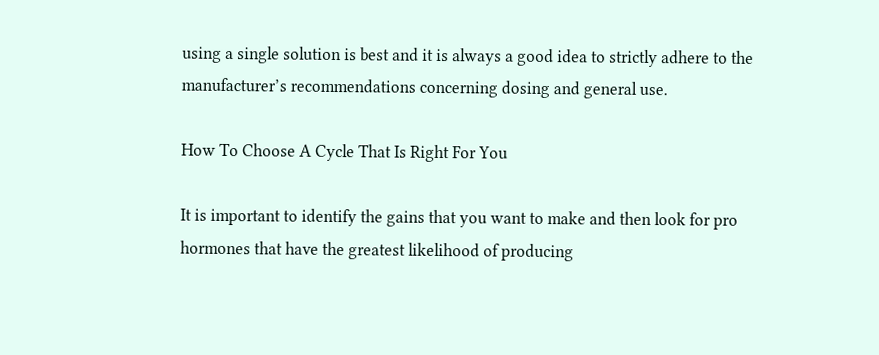using a single solution is best and it is always a good idea to strictly adhere to the manufacturer’s recommendations concerning dosing and general use.

How To Choose A Cycle That Is Right For You

It is important to identify the gains that you want to make and then look for pro hormones that have the greatest likelihood of producing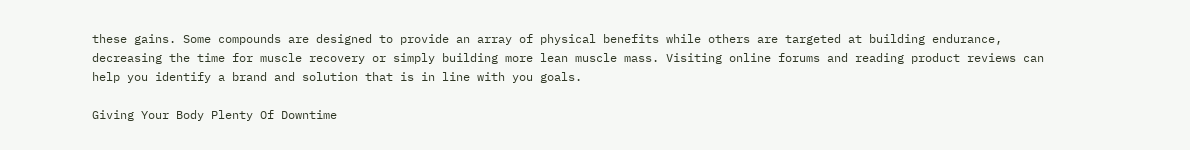these gains. Some compounds are designed to provide an array of physical benefits while others are targeted at building endurance, decreasing the time for muscle recovery or simply building more lean muscle mass. Visiting online forums and reading product reviews can help you identify a brand and solution that is in line with you goals.

Giving Your Body Plenty Of Downtime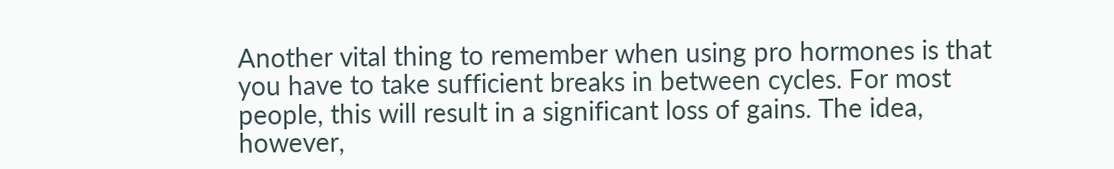Another vital thing to remember when using pro hormones is that you have to take sufficient breaks in between cycles. For most people, this will result in a significant loss of gains. The idea, however,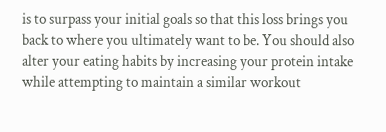is to surpass your initial goals so that this loss brings you back to where you ultimately want to be. You should also alter your eating habits by increasing your protein intake while attempting to maintain a similar workout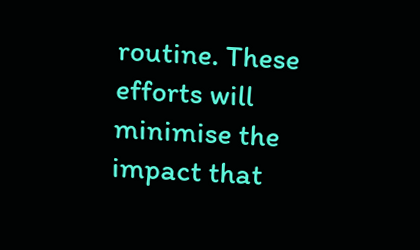routine. These efforts will minimise the impact that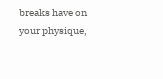breaks have on your physique,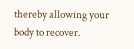thereby allowing your body to recover.